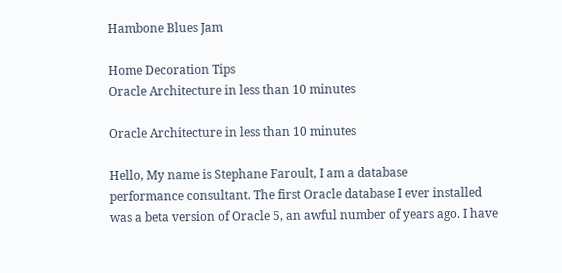Hambone Blues Jam

Home Decoration Tips
Oracle Architecture in less than 10 minutes

Oracle Architecture in less than 10 minutes

Hello, My name is Stephane Faroult, I am a database
performance consultant. The first Oracle database I ever installed
was a beta version of Oracle 5, an awful number of years ago. I have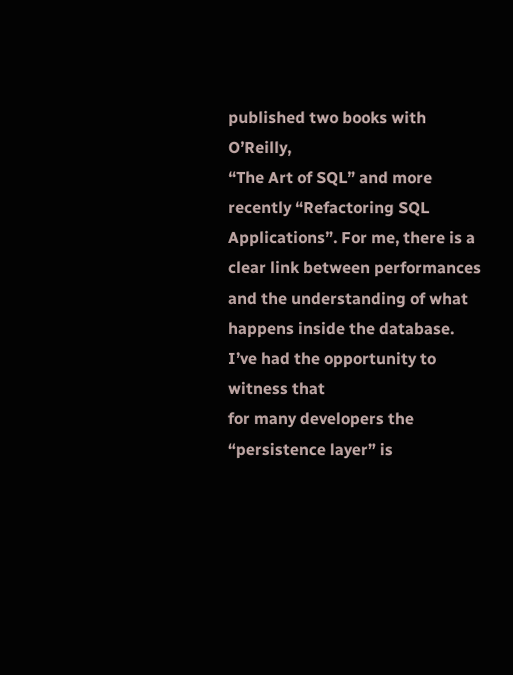published two books with O’Reilly,
“The Art of SQL” and more recently “Refactoring SQL Applications”. For me, there is a clear link between performances
and the understanding of what happens inside the database. I’ve had the opportunity to witness that
for many developers the “persistence layer” is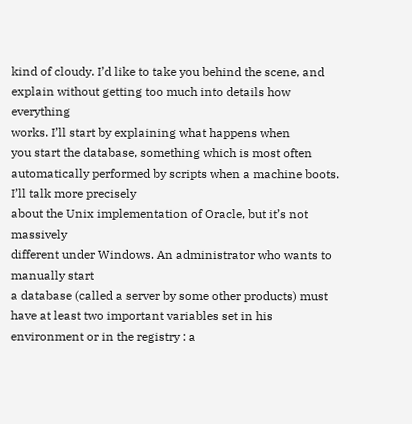kind of cloudy. I’d like to take you behind the scene, and
explain without getting too much into details how everything
works. I’ll start by explaining what happens when
you start the database, something which is most often
automatically performed by scripts when a machine boots. I’ll talk more precisely
about the Unix implementation of Oracle, but it’s not massively
different under Windows. An administrator who wants to manually start
a database (called a server by some other products) must
have at least two important variables set in his environment or in the registry : a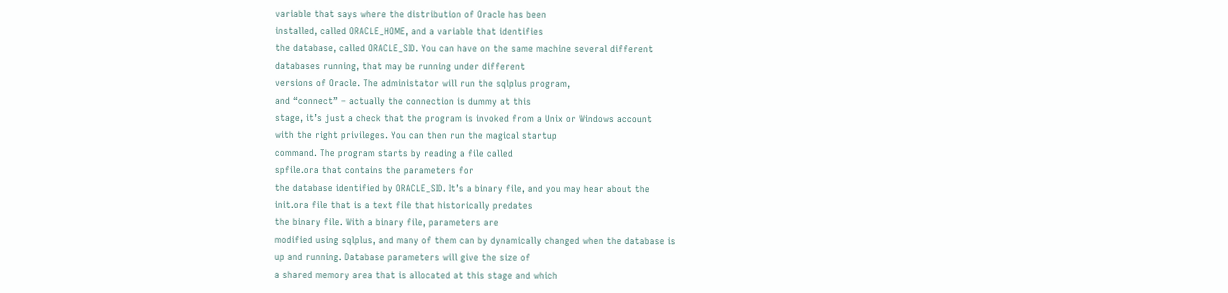variable that says where the distribution of Oracle has been
installed, called ORACLE_HOME, and a variable that identifies
the database, called ORACLE_SID. You can have on the same machine several different
databases running, that may be running under different
versions of Oracle. The administator will run the sqlplus program,
and “connect” – actually the connection is dummy at this
stage, it’s just a check that the program is invoked from a Unix or Windows account
with the right privileges. You can then run the magical startup
command. The program starts by reading a file called
spfile.ora that contains the parameters for
the database identified by ORACLE_SID. It’s a binary file, and you may hear about the
init.ora file that is a text file that historically predates
the binary file. With a binary file, parameters are
modified using sqlplus, and many of them can by dynamically changed when the database is
up and running. Database parameters will give the size of
a shared memory area that is allocated at this stage and which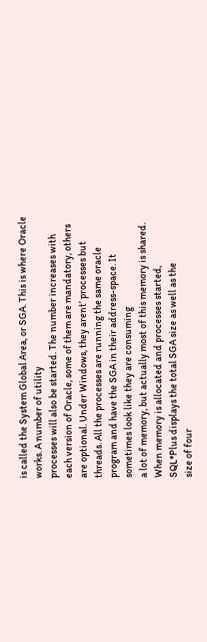is called the System Global Area, or SGA. This is where Oracle works. A number of utility
processes will also be started. The number increases with
each version of Oracle, some of them are mandatory, others
are optional. Under Windows, they arent’ processes but threads. All the processes are running the same oracle
program and have the SGA in their address-space. It sometimes look like they are consuming
a lot of memory, but actually most of this memory is shared. When memory is allocated and processes started,
SQL*Plus displays the total SGA size as well as the
size of four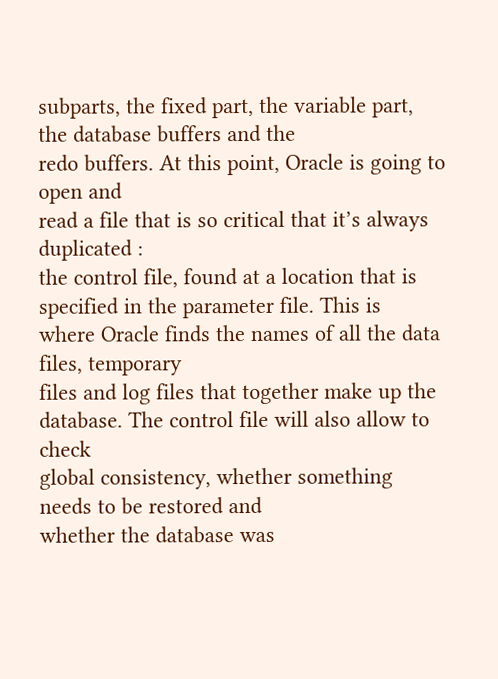subparts, the fixed part, the variable part, the database buffers and the
redo buffers. At this point, Oracle is going to open and
read a file that is so critical that it’s always duplicated :
the control file, found at a location that is specified in the parameter file. This is
where Oracle finds the names of all the data files, temporary
files and log files that together make up the database. The control file will also allow to check
global consistency, whether something needs to be restored and
whether the database was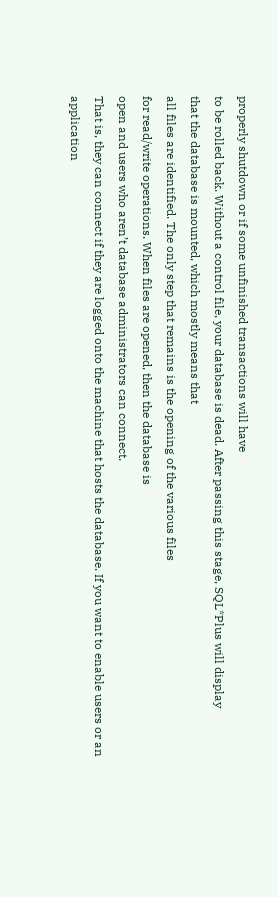properly shutdown or if some unfinished transactions will have
to be rolled back. Without a control file, your database is dead. After passing this stage, SQL*Plus will display
that the database is mounted, which mostly means that
all files are identified. The only step that remains is the opening of the various files
for read/write operations. When files are opened, then the database is
open and users who aren’t database administrators can connect.
That is, they can connect if they are logged onto the machine that hosts the database. If you want to enable users or an application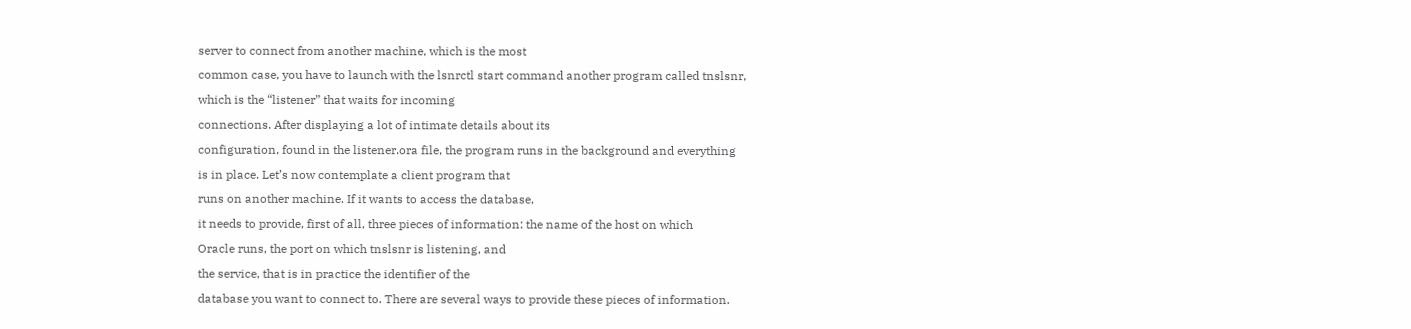server to connect from another machine, which is the most
common case, you have to launch with the lsnrctl start command another program called tnslsnr,
which is the “listener” that waits for incoming
connections. After displaying a lot of intimate details about its
configuration, found in the listener.ora file, the program runs in the background and everything
is in place. Let’s now contemplate a client program that
runs on another machine. If it wants to access the database,
it needs to provide, first of all, three pieces of information: the name of the host on which
Oracle runs, the port on which tnslsnr is listening, and
the service, that is in practice the identifier of the
database you want to connect to. There are several ways to provide these pieces of information.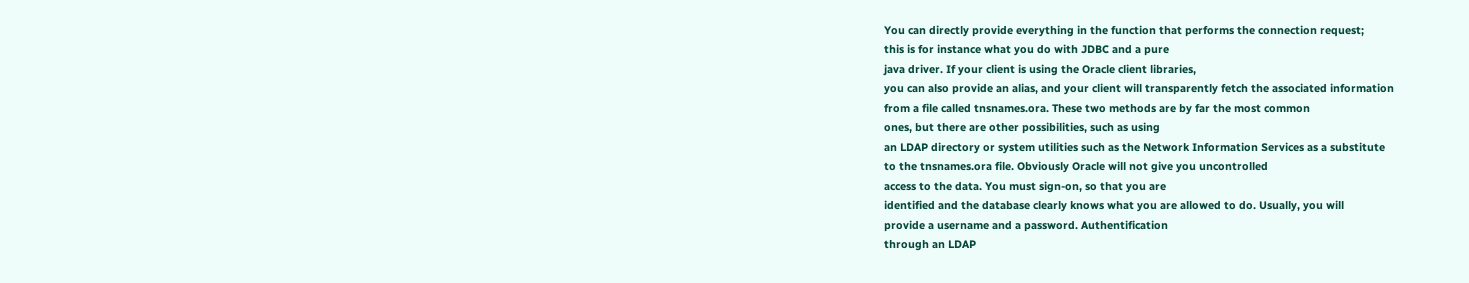You can directly provide everything in the function that performs the connection request;
this is for instance what you do with JDBC and a pure
java driver. If your client is using the Oracle client libraries,
you can also provide an alias, and your client will transparently fetch the associated information
from a file called tnsnames.ora. These two methods are by far the most common
ones, but there are other possibilities, such as using
an LDAP directory or system utilities such as the Network Information Services as a substitute
to the tnsnames.ora file. Obviously Oracle will not give you uncontrolled
access to the data. You must sign-on, so that you are
identified and the database clearly knows what you are allowed to do. Usually, you will
provide a username and a password. Authentification
through an LDAP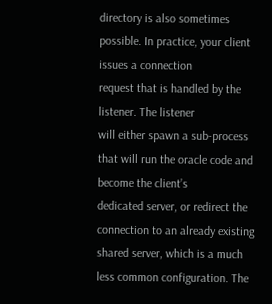directory is also sometimes possible. In practice, your client issues a connection
request that is handled by the listener. The listener
will either spawn a sub-process that will run the oracle code and become the client’s
dedicated server, or redirect the connection to an already existing
shared server, which is a much less common configuration. The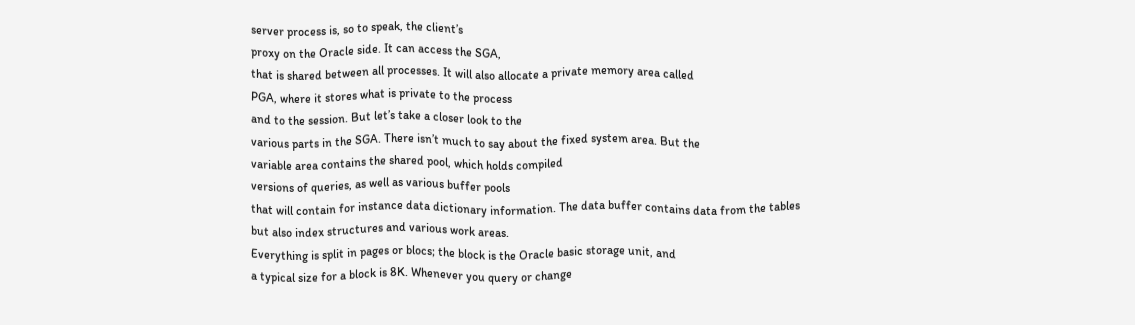server process is, so to speak, the client’s
proxy on the Oracle side. It can access the SGA,
that is shared between all processes. It will also allocate a private memory area called
PGA, where it stores what is private to the process
and to the session. But let’s take a closer look to the
various parts in the SGA. There isn’t much to say about the fixed system area. But the
variable area contains the shared pool, which holds compiled
versions of queries, as well as various buffer pools
that will contain for instance data dictionary information. The data buffer contains data from the tables
but also index structures and various work areas.
Everything is split in pages or blocs; the block is the Oracle basic storage unit, and
a typical size for a block is 8K. Whenever you query or change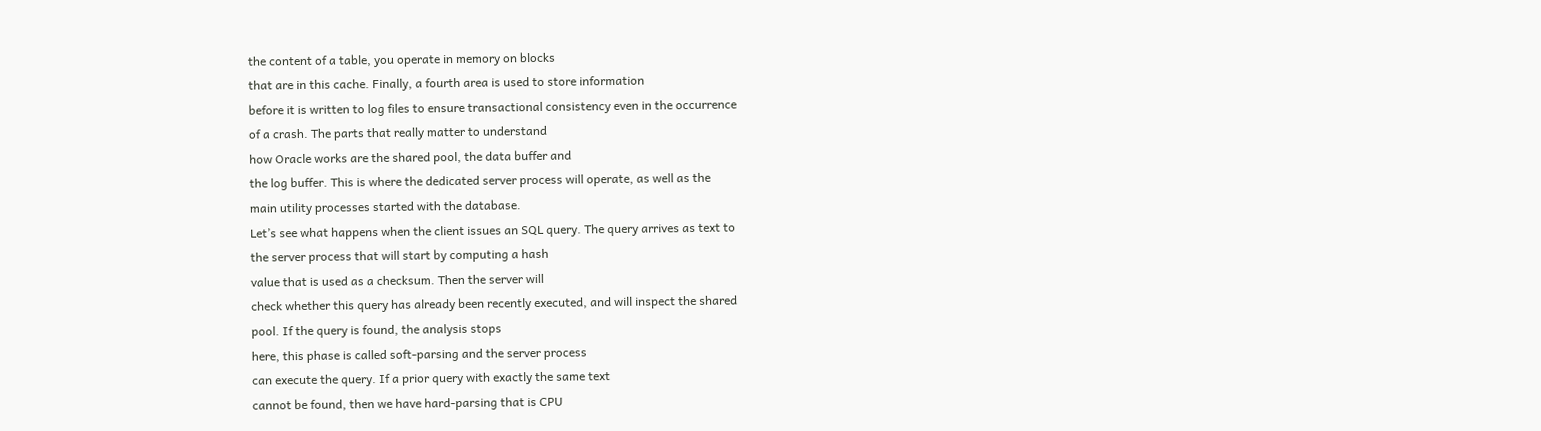the content of a table, you operate in memory on blocks
that are in this cache. Finally, a fourth area is used to store information
before it is written to log files to ensure transactional consistency even in the occurrence
of a crash. The parts that really matter to understand
how Oracle works are the shared pool, the data buffer and
the log buffer. This is where the dedicated server process will operate, as well as the
main utility processes started with the database.
Let’s see what happens when the client issues an SQL query. The query arrives as text to
the server process that will start by computing a hash
value that is used as a checksum. Then the server will
check whether this query has already been recently executed, and will inspect the shared
pool. If the query is found, the analysis stops
here, this phase is called soft-parsing and the server process
can execute the query. If a prior query with exactly the same text
cannot be found, then we have hard-parsing that is CPU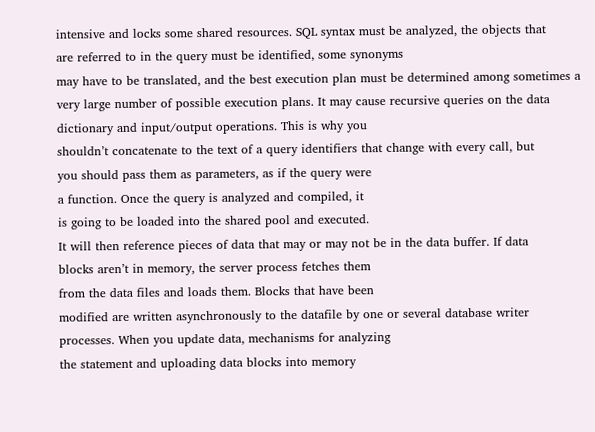intensive and locks some shared resources. SQL syntax must be analyzed, the objects that
are referred to in the query must be identified, some synonyms
may have to be translated, and the best execution plan must be determined among sometimes a
very large number of possible execution plans. It may cause recursive queries on the data
dictionary and input/output operations. This is why you
shouldn’t concatenate to the text of a query identifiers that change with every call, but
you should pass them as parameters, as if the query were
a function. Once the query is analyzed and compiled, it
is going to be loaded into the shared pool and executed.
It will then reference pieces of data that may or may not be in the data buffer. If data
blocks aren’t in memory, the server process fetches them
from the data files and loads them. Blocks that have been
modified are written asynchronously to the datafile by one or several database writer
processes. When you update data, mechanisms for analyzing
the statement and uploading data blocks into memory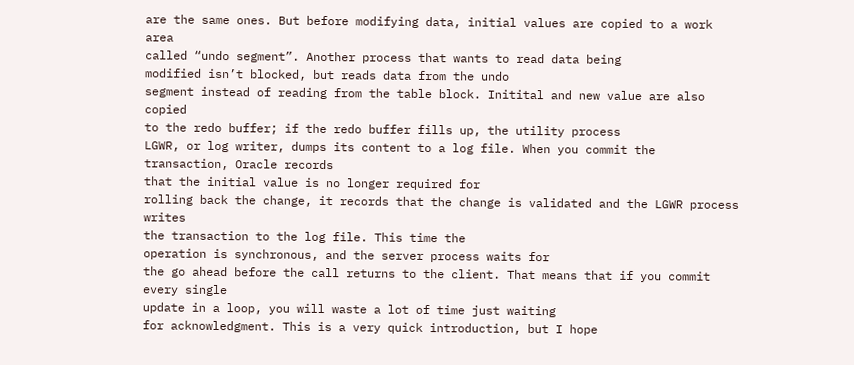are the same ones. But before modifying data, initial values are copied to a work area
called “undo segment”. Another process that wants to read data being
modified isn’t blocked, but reads data from the undo
segment instead of reading from the table block. Initital and new value are also copied
to the redo buffer; if the redo buffer fills up, the utility process
LGWR, or log writer, dumps its content to a log file. When you commit the transaction, Oracle records
that the initial value is no longer required for
rolling back the change, it records that the change is validated and the LGWR process writes
the transaction to the log file. This time the
operation is synchronous, and the server process waits for
the go ahead before the call returns to the client. That means that if you commit every single
update in a loop, you will waste a lot of time just waiting
for acknowledgment. This is a very quick introduction, but I hope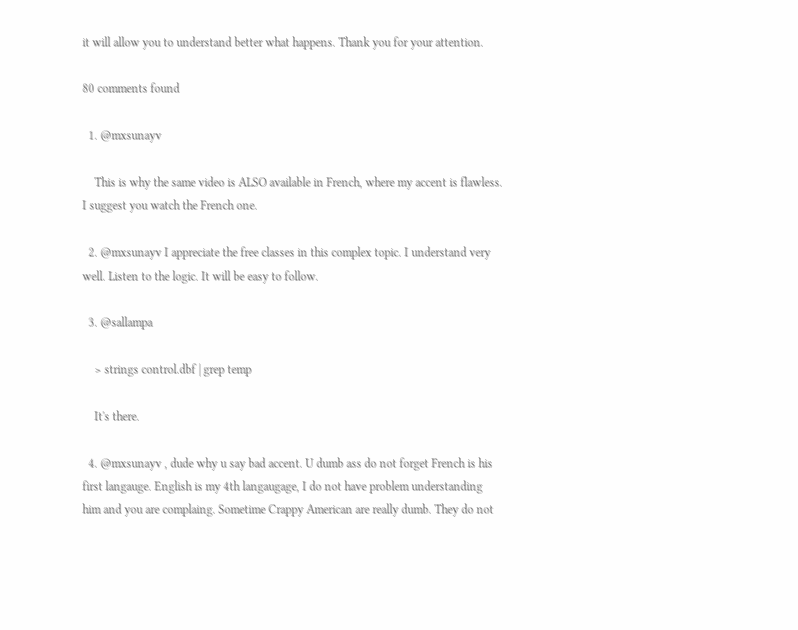it will allow you to understand better what happens. Thank you for your attention.

80 comments found

  1. @mxsunayv

    This is why the same video is ALSO available in French, where my accent is flawless. I suggest you watch the French one.

  2. @mxsunayv I appreciate the free classes in this complex topic. I understand very well. Listen to the logic. It will be easy to follow.

  3. @sallampa

    > strings control.dbf | grep temp

    It's there.

  4. @mxsunayv , dude why u say bad accent. U dumb ass do not forget French is his first langauge. English is my 4th langaugage, I do not have problem understanding him and you are complaing. Sometime Crappy American are really dumb. They do not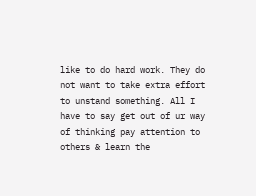like to do hard work. They do not want to take extra effort to unstand something. All I have to say get out of ur way of thinking pay attention to others & learn the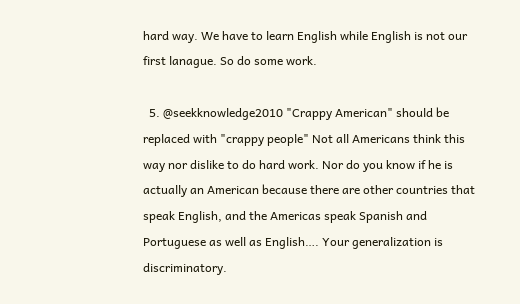hard way. We have to learn English while English is not our first lanague. So do some work.

  5. @seekknowledge2010 "Crappy American" should be replaced with "crappy people" Not all Americans think this way nor dislike to do hard work. Nor do you know if he is actually an American because there are other countries that speak English, and the Americas speak Spanish and Portuguese as well as English…. Your generalization is discriminatory.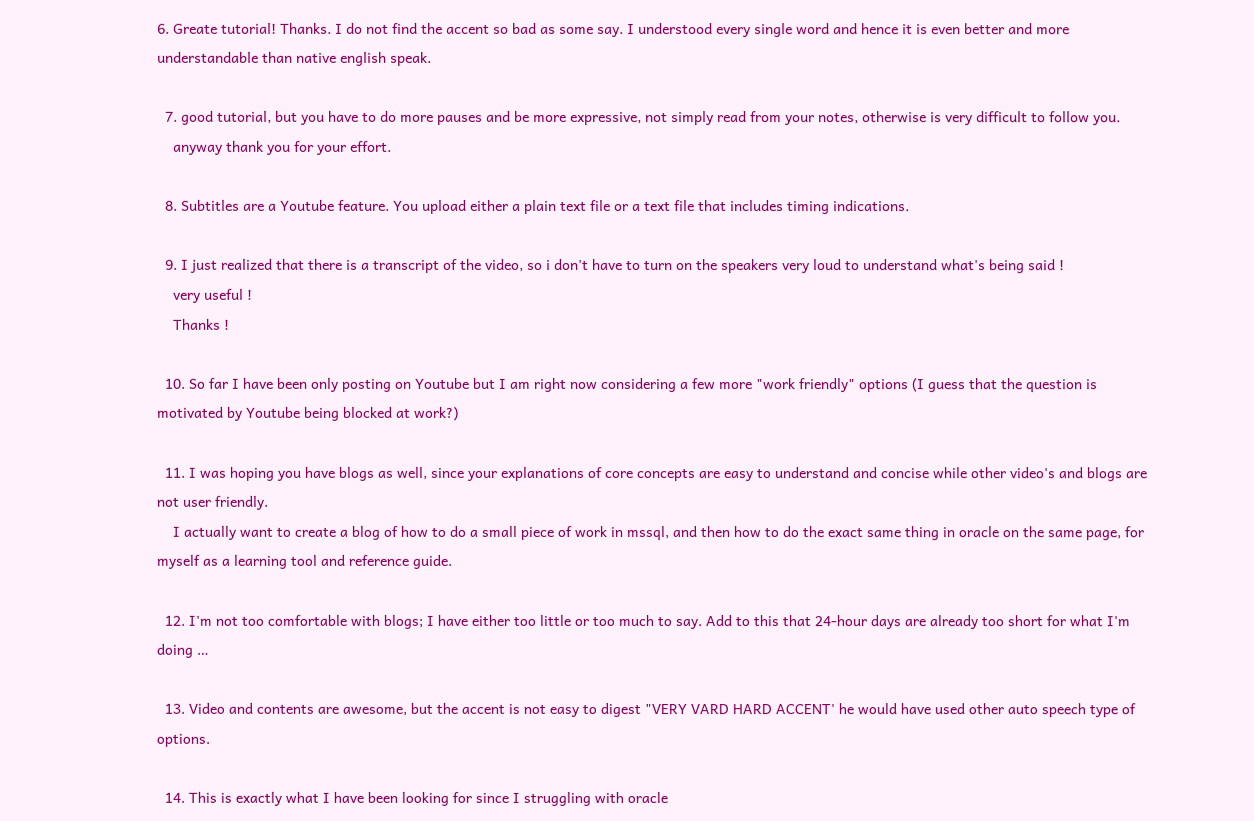6. Greate tutorial! Thanks. I do not find the accent so bad as some say. I understood every single word and hence it is even better and more understandable than native english speak.

  7. good tutorial, but you have to do more pauses and be more expressive, not simply read from your notes, otherwise is very difficult to follow you.
    anyway thank you for your effort.

  8. Subtitles are a Youtube feature. You upload either a plain text file or a text file that includes timing indications.

  9. I just realized that there is a transcript of the video, so i don't have to turn on the speakers very loud to understand what's being said !
    very useful !
    Thanks !

  10. So far I have been only posting on Youtube but I am right now considering a few more "work friendly" options (I guess that the question is motivated by Youtube being blocked at work?)

  11. I was hoping you have blogs as well, since your explanations of core concepts are easy to understand and concise while other video's and blogs are not user friendly.
    I actually want to create a blog of how to do a small piece of work in mssql, and then how to do the exact same thing in oracle on the same page, for myself as a learning tool and reference guide.

  12. I'm not too comfortable with blogs; I have either too little or too much to say. Add to this that 24-hour days are already too short for what I'm doing …

  13. Video and contents are awesome, but the accent is not easy to digest "VERY VARD HARD ACCENT' he would have used other auto speech type of options.

  14. This is exactly what I have been looking for since I struggling with oracle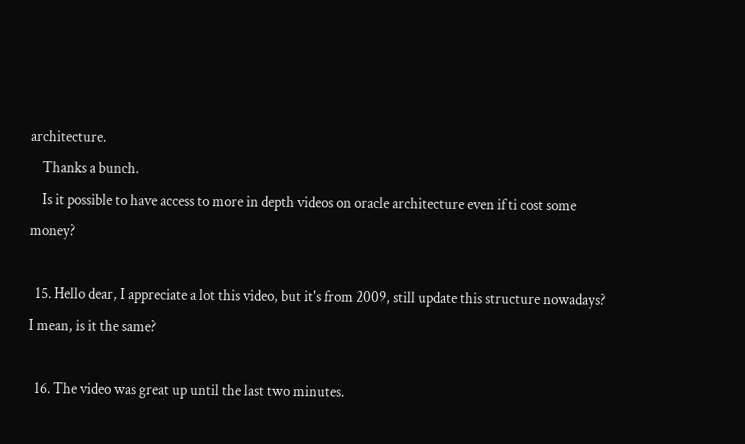architecture.
    Thanks a bunch.
    Is it possible to have access to more in depth videos on oracle architecture even if ti cost some money?

  15. Hello dear, I appreciate a lot this video, but it's from 2009, still update this structure nowadays? I mean, is it the same?

  16. The video was great up until the last two minutes.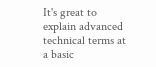It's great to explain advanced technical terms at a basic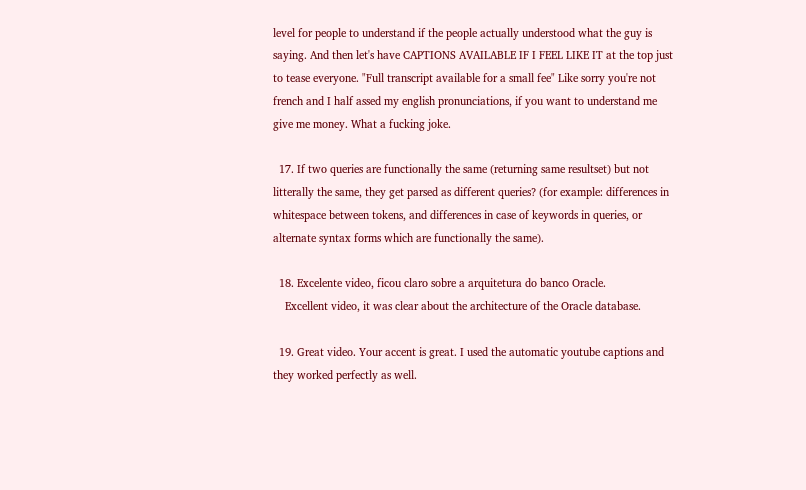level for people to understand if the people actually understood what the guy is saying. And then let's have CAPTIONS AVAILABLE IF I FEEL LIKE IT at the top just to tease everyone. "Full transcript available for a small fee" Like sorry you're not french and I half assed my english pronunciations, if you want to understand me give me money. What a fucking joke.

  17. If two queries are functionally the same (returning same resultset) but not litterally the same, they get parsed as different queries? (for example: differences in whitespace between tokens, and differences in case of keywords in queries, or alternate syntax forms which are functionally the same).

  18. Excelente video, ficou claro sobre a arquitetura do banco Oracle.
    Excellent video, it was clear about the architecture of the Oracle database.

  19. Great video. Your accent is great. I used the automatic youtube captions and they worked perfectly as well.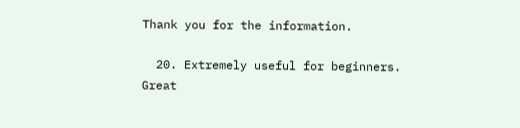Thank you for the information.

  20. Extremely useful for beginners. Great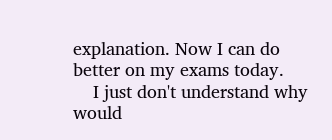explanation. Now I can do better on my exams today.
    I just don't understand why would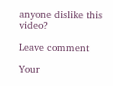anyone dislike this video?

Leave comment

Your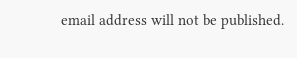email address will not be published.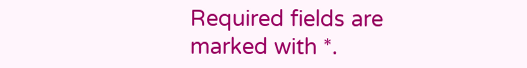Required fields are marked with *.